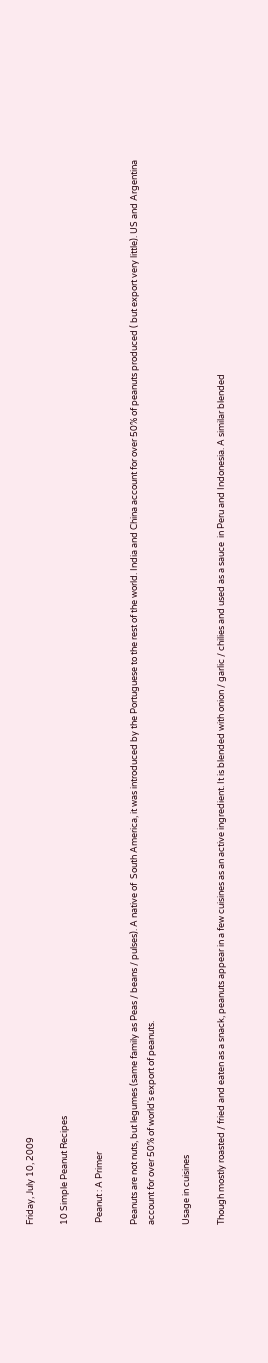Friday, July 10, 2009

10 Simple Peanut Recipes

 Peanut : A Primer

Peanuts are not nuts, but legumes (same family as Peas / beans / pulses). A native of  South America, it was introduced by the Portuguese to the rest of the world. India and China account for over 50% of peanuts produced ( but export very little). US and Argentina account for over 50% of world's export of peanuts.

Usage in cuisines

Though mostly roasted / fried and eaten as a snack, peanuts appear in a few cuisines as an active ingredient. It is blended with onion / garlic / chilies and used as a sauce  in Peru and Indonesia. A similar blended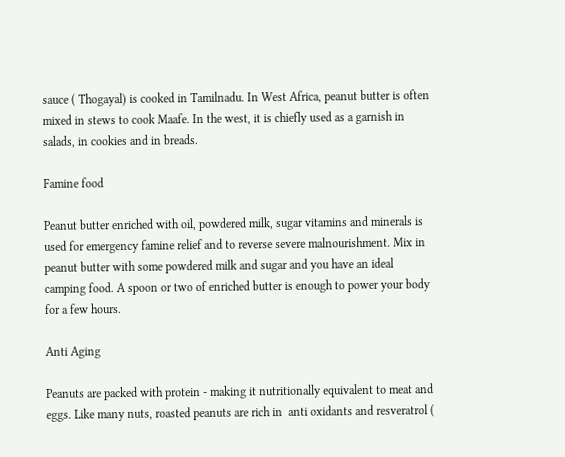sauce ( Thogayal) is cooked in Tamilnadu. In West Africa, peanut butter is often mixed in stews to cook Maafe. In the west, it is chiefly used as a garnish in salads, in cookies and in breads.

Famine food

Peanut butter enriched with oil, powdered milk, sugar vitamins and minerals is used for emergency famine relief and to reverse severe malnourishment. Mix in peanut butter with some powdered milk and sugar and you have an ideal camping food. A spoon or two of enriched butter is enough to power your body for a few hours.

Anti Aging

Peanuts are packed with protein - making it nutritionally equivalent to meat and eggs. Like many nuts, roasted peanuts are rich in  anti oxidants and resveratrol (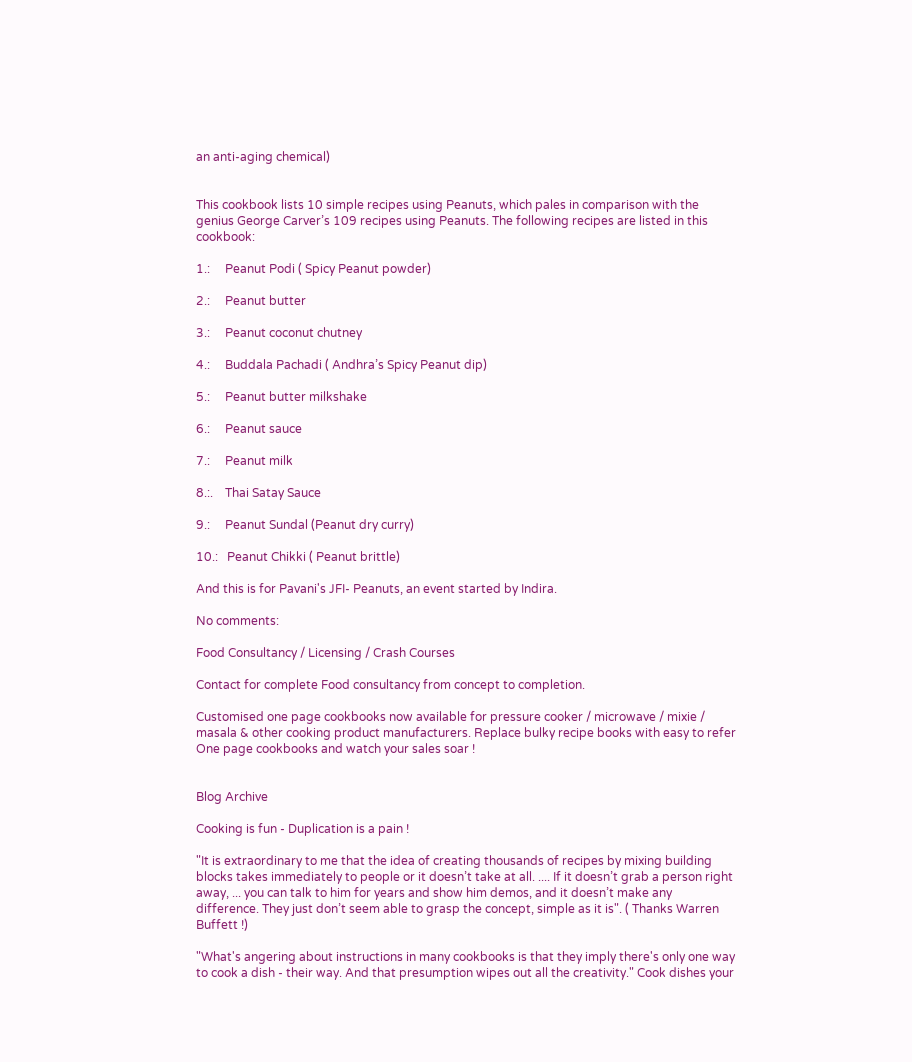an anti-aging chemical)


This cookbook lists 10 simple recipes using Peanuts, which pales in comparison with the genius George Carver’s 109 recipes using Peanuts. The following recipes are listed in this cookbook:

1.:     Peanut Podi ( Spicy Peanut powder)

2.:     Peanut butter

3.:     Peanut coconut chutney

4.:     Buddala Pachadi ( Andhra’s Spicy Peanut dip)

5.:     Peanut butter milkshake

6.:     Peanut sauce

7.:     Peanut milk

8.:.    Thai Satay Sauce

9.:     Peanut Sundal (Peanut dry curry)

10.:   Peanut Chikki ( Peanut brittle)

And this is for Pavani's JFI- Peanuts, an event started by Indira.

No comments:

Food Consultancy / Licensing / Crash Courses

Contact for complete Food consultancy from concept to completion.

Customised one page cookbooks now available for pressure cooker / microwave / mixie / masala & other cooking product manufacturers. Replace bulky recipe books with easy to refer One page cookbooks and watch your sales soar !


Blog Archive

Cooking is fun - Duplication is a pain !

"It is extraordinary to me that the idea of creating thousands of recipes by mixing building blocks takes immediately to people or it doesn’t take at all. .... If it doesn’t grab a person right away, ... you can talk to him for years and show him demos, and it doesn’t make any difference. They just don’t seem able to grasp the concept, simple as it is". ( Thanks Warren Buffett !)

"What's angering about instructions in many cookbooks is that they imply there's only one way to cook a dish - their way. And that presumption wipes out all the creativity." Cook dishes your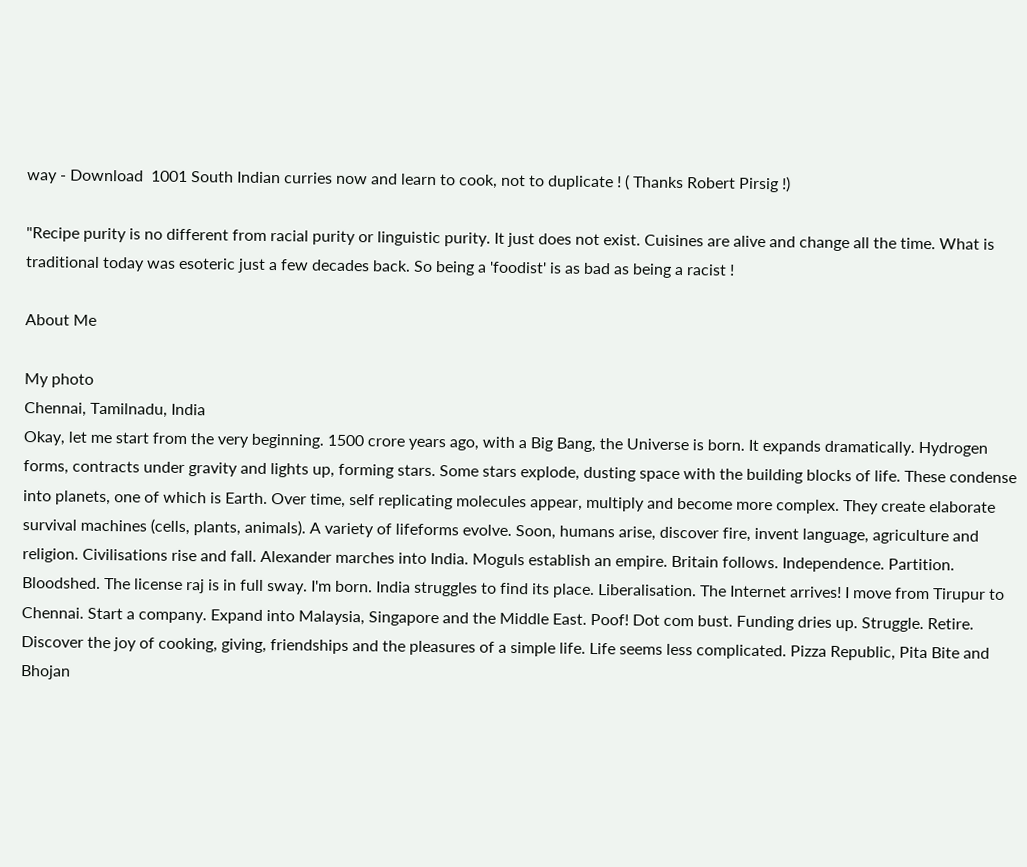way - Download  1001 South Indian curries now and learn to cook, not to duplicate ! ( Thanks Robert Pirsig !)

"Recipe purity is no different from racial purity or linguistic purity. It just does not exist. Cuisines are alive and change all the time. What is traditional today was esoteric just a few decades back. So being a 'foodist' is as bad as being a racist !

About Me

My photo
Chennai, Tamilnadu, India
Okay, let me start from the very beginning. 1500 crore years ago, with a Big Bang, the Universe is born. It expands dramatically. Hydrogen forms, contracts under gravity and lights up, forming stars. Some stars explode, dusting space with the building blocks of life. These condense into planets, one of which is Earth. Over time, self replicating molecules appear, multiply and become more complex. They create elaborate survival machines (cells, plants, animals). A variety of lifeforms evolve. Soon, humans arise, discover fire, invent language, agriculture and religion. Civilisations rise and fall. Alexander marches into India. Moguls establish an empire. Britain follows. Independence. Partition. Bloodshed. The license raj is in full sway. I'm born. India struggles to find its place. Liberalisation. The Internet arrives! I move from Tirupur to Chennai. Start a company. Expand into Malaysia, Singapore and the Middle East. Poof! Dot com bust. Funding dries up. Struggle. Retire. Discover the joy of cooking, giving, friendships and the pleasures of a simple life. Life seems less complicated. Pizza Republic, Pita Bite and Bhojan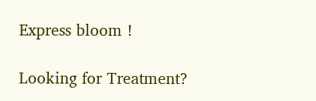Express bloom !

Looking for Treatment?